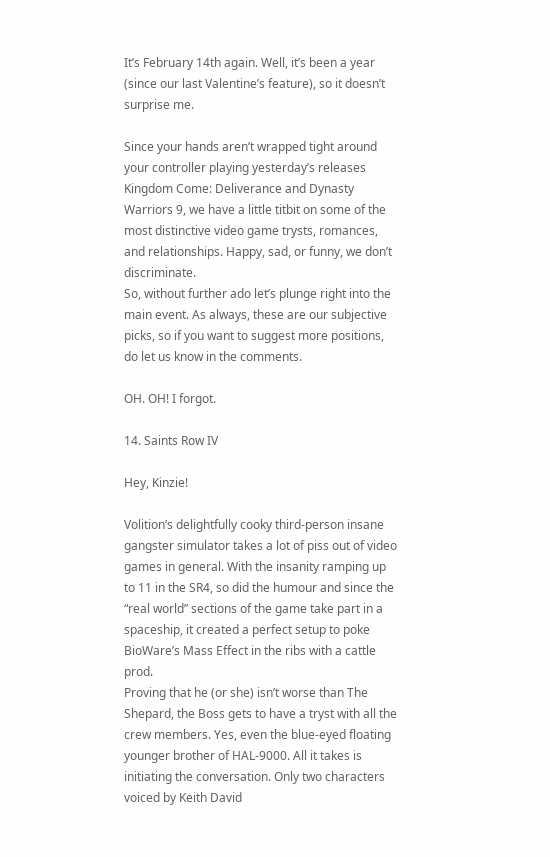It’s February 14th again. Well, it’s been a year (since our last Valentine’s feature), so it doesn’t surprise me.

Since your hands aren’t wrapped tight around your controller playing yesterday’s releases Kingdom Come: Deliverance and Dynasty Warriors 9, we have a little titbit on some of the most distinctive video game trysts, romances, and relationships. Happy, sad, or funny, we don’t discriminate.
So, without further ado let’s plunge right into the main event. As always, these are our subjective picks, so if you want to suggest more positions, do let us know in the comments.

OH. OH! I forgot.

14. Saints Row IV

Hey, Kinzie!

Volition’s delightfully cooky third-person insane gangster simulator takes a lot of piss out of video games in general. With the insanity ramping up to 11 in the SR4, so did the humour and since the “real world” sections of the game take part in a spaceship, it created a perfect setup to poke BioWare’s Mass Effect in the ribs with a cattle prod.
Proving that he (or she) isn’t worse than The Shepard, the Boss gets to have a tryst with all the crew members. Yes, even the blue-eyed floating younger brother of HAL-9000. All it takes is initiating the conversation. Only two characters voiced by Keith David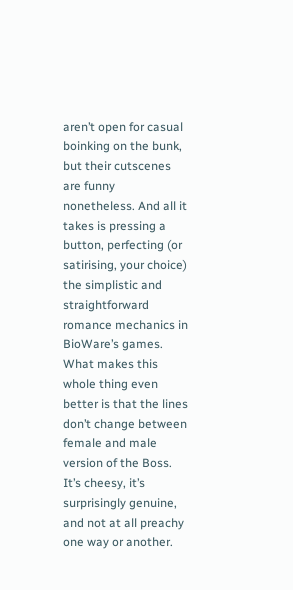aren’t open for casual boinking on the bunk, but their cutscenes are funny nonetheless. And all it takes is pressing a button, perfecting (or satirising, your choice) the simplistic and straightforward romance mechanics in BioWare’s games.
What makes this whole thing even better is that the lines don’t change between female and male version of the Boss. It’s cheesy, it’s surprisingly genuine, and not at all preachy one way or another.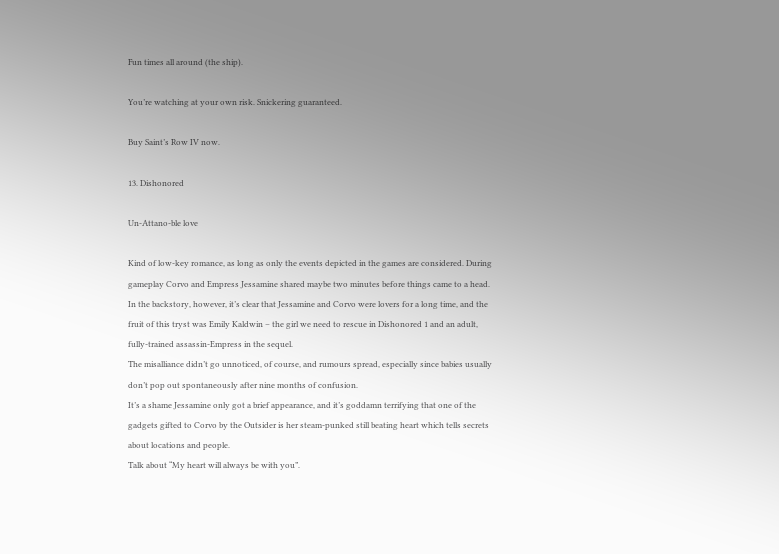Fun times all around (the ship).

You’re watching at your own risk. Snickering guaranteed.

Buy Saint’s Row IV now.

13. Dishonored

Un-Attano-ble love

Kind of low-key romance, as long as only the events depicted in the games are considered. During gameplay Corvo and Empress Jessamine shared maybe two minutes before things came to a head.
In the backstory, however, it’s clear that Jessamine and Corvo were lovers for a long time, and the fruit of this tryst was Emily Kaldwin – the girl we need to rescue in Dishonored 1 and an adult, fully-trained assassin-Empress in the sequel.
The misalliance didn’t go unnoticed, of course, and rumours spread, especially since babies usually don’t pop out spontaneously after nine months of confusion.
It’s a shame Jessamine only got a brief appearance, and it’s goddamn terrifying that one of the gadgets gifted to Corvo by the Outsider is her steam-punked still beating heart which tells secrets about locations and people.
Talk about “My heart will always be with you”.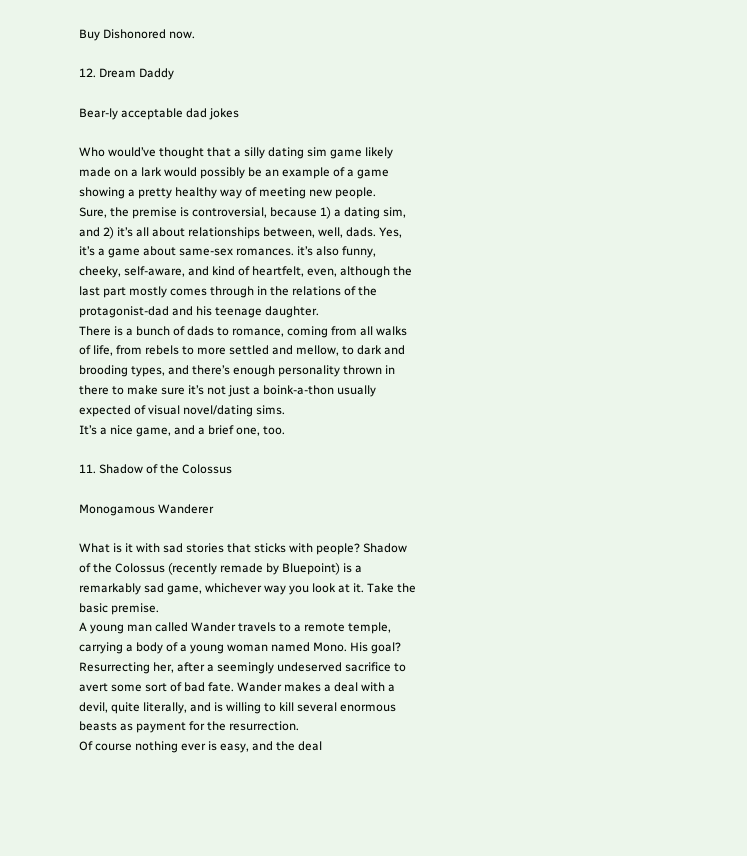Buy Dishonored now.

12. Dream Daddy

Bear-ly acceptable dad jokes

Who would’ve thought that a silly dating sim game likely made on a lark would possibly be an example of a game showing a pretty healthy way of meeting new people.
Sure, the premise is controversial, because 1) a dating sim, and 2) it’s all about relationships between, well, dads. Yes, it’s a game about same-sex romances. it’s also funny, cheeky, self-aware, and kind of heartfelt, even, although the last part mostly comes through in the relations of the protagonist-dad and his teenage daughter.
There is a bunch of dads to romance, coming from all walks of life, from rebels to more settled and mellow, to dark and brooding types, and there’s enough personality thrown in there to make sure it’s not just a boink-a-thon usually expected of visual novel/dating sims.
It’s a nice game, and a brief one, too.

11. Shadow of the Colossus

Monogamous Wanderer

What is it with sad stories that sticks with people? Shadow of the Colossus (recently remade by Bluepoint) is a remarkably sad game, whichever way you look at it. Take the basic premise.
A young man called Wander travels to a remote temple, carrying a body of a young woman named Mono. His goal? Resurrecting her, after a seemingly undeserved sacrifice to avert some sort of bad fate. Wander makes a deal with a devil, quite literally, and is willing to kill several enormous beasts as payment for the resurrection.
Of course nothing ever is easy, and the deal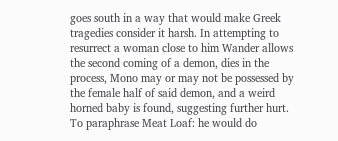goes south in a way that would make Greek tragedies consider it harsh. In attempting to resurrect a woman close to him Wander allows the second coming of a demon, dies in the process, Mono may or may not be possessed by the female half of said demon, and a weird horned baby is found, suggesting further hurt.
To paraphrase Meat Loaf: he would do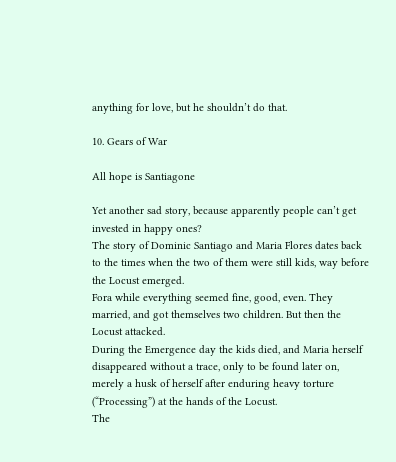anything for love, but he shouldn’t do that.

10. Gears of War

All hope is Santiagone

Yet another sad story, because apparently people can’t get invested in happy ones?
The story of Dominic Santiago and Maria Flores dates back to the times when the two of them were still kids, way before the Locust emerged.
Fora while everything seemed fine, good, even. They married, and got themselves two children. But then the Locust attacked.
During the Emergence day the kids died, and Maria herself disappeared without a trace, only to be found later on, merely a husk of herself after enduring heavy torture (“Processing”) at the hands of the Locust.
The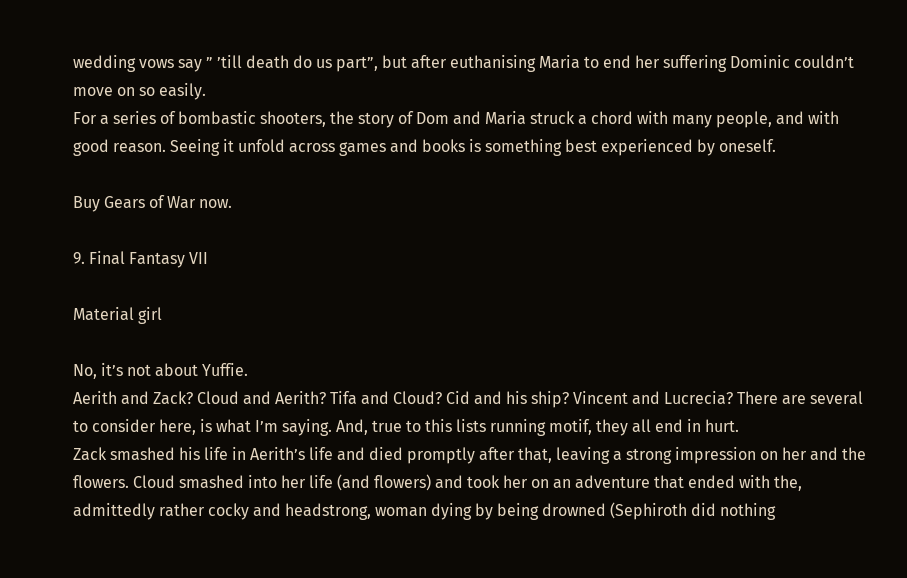wedding vows say ” ’till death do us part”, but after euthanising Maria to end her suffering Dominic couldn’t move on so easily.
For a series of bombastic shooters, the story of Dom and Maria struck a chord with many people, and with good reason. Seeing it unfold across games and books is something best experienced by oneself.

Buy Gears of War now.

9. Final Fantasy VII

Material girl

No, it’s not about Yuffie.
Aerith and Zack? Cloud and Aerith? Tifa and Cloud? Cid and his ship? Vincent and Lucrecia? There are several to consider here, is what I’m saying. And, true to this lists running motif, they all end in hurt.
Zack smashed his life in Aerith’s life and died promptly after that, leaving a strong impression on her and the flowers. Cloud smashed into her life (and flowers) and took her on an adventure that ended with the, admittedly rather cocky and headstrong, woman dying by being drowned (Sephiroth did nothing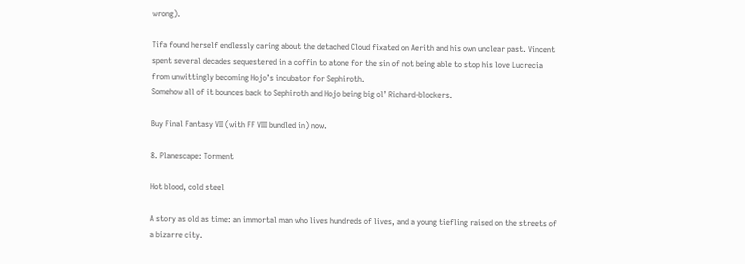wrong).

Tifa found herself endlessly caring about the detached Cloud fixated on Aerith and his own unclear past. Vincent spent several decades sequestered in a coffin to atone for the sin of not being able to stop his love Lucrecia from unwittingly becoming Hojo’s incubator for Sephiroth.
Somehow all of it bounces back to Sephiroth and Hojo being big ol’ Richard-blockers.

Buy Final Fantasy VII (with FF VIII bundled in) now.

8. Planescape: Torment

Hot blood, cold steel

A story as old as time: an immortal man who lives hundreds of lives, and a young tiefling raised on the streets of a bizarre city.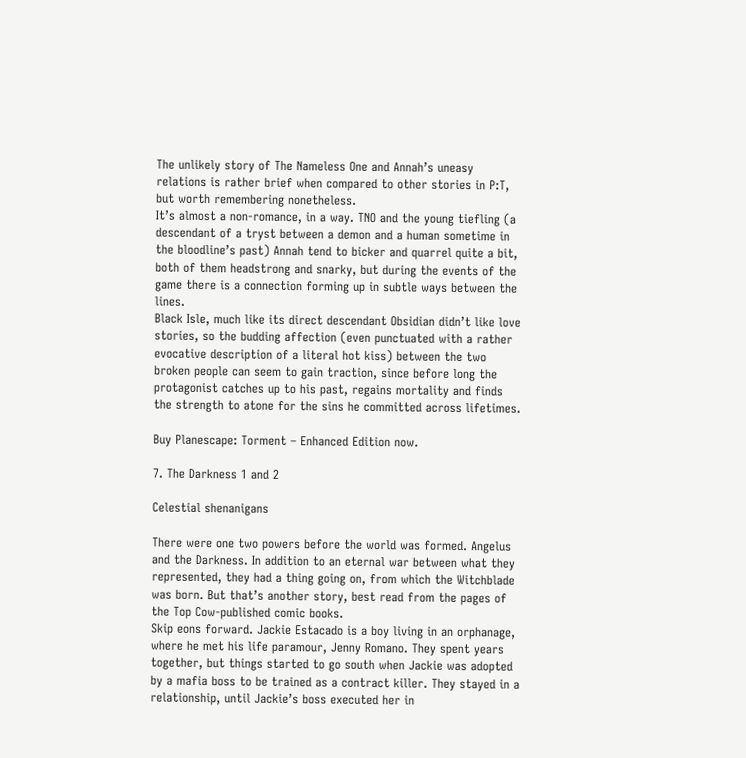The unlikely story of The Nameless One and Annah’s uneasy relations is rather brief when compared to other stories in P:T, but worth remembering nonetheless.
It’s almost a non-romance, in a way. TNO and the young tiefling (a descendant of a tryst between a demon and a human sometime in the bloodline’s past) Annah tend to bicker and quarrel quite a bit, both of them headstrong and snarky, but during the events of the game there is a connection forming up in subtle ways between the lines.
Black Isle, much like its direct descendant Obsidian didn’t like love stories, so the budding affection (even punctuated with a rather evocative description of a literal hot kiss) between the two broken people can seem to gain traction, since before long the protagonist catches up to his past, regains mortality and finds the strength to atone for the sins he committed across lifetimes.

Buy Planescape: Torment – Enhanced Edition now.

7. The Darkness 1 and 2

Celestial shenanigans

There were one two powers before the world was formed. Angelus and the Darkness. In addition to an eternal war between what they represented, they had a thing going on, from which the Witchblade was born. But that’s another story, best read from the pages of the Top Cow-published comic books.
Skip eons forward. Jackie Estacado is a boy living in an orphanage, where he met his life paramour, Jenny Romano. They spent years together, but things started to go south when Jackie was adopted by a mafia boss to be trained as a contract killer. They stayed in a relationship, until Jackie’s boss executed her in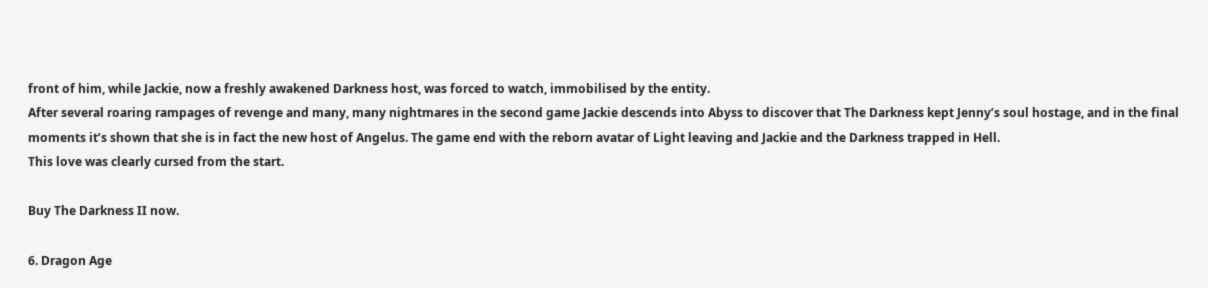front of him, while Jackie, now a freshly awakened Darkness host, was forced to watch, immobilised by the entity.
After several roaring rampages of revenge and many, many nightmares in the second game Jackie descends into Abyss to discover that The Darkness kept Jenny’s soul hostage, and in the final moments it’s shown that she is in fact the new host of Angelus. The game end with the reborn avatar of Light leaving and Jackie and the Darkness trapped in Hell.
This love was clearly cursed from the start.

Buy The Darkness II now.

6. Dragon Age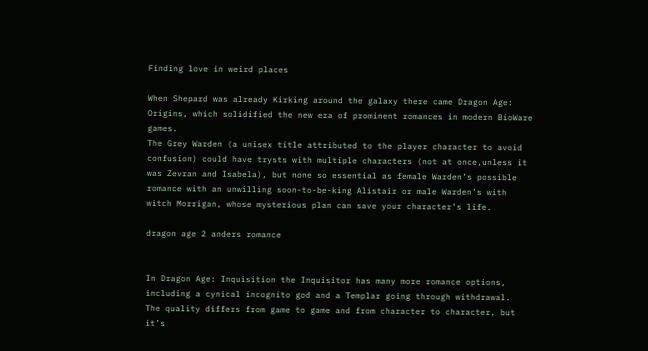Finding love in weird places

When Shepard was already Kirking around the galaxy there came Dragon Age: Origins, which solidified the new era of prominent romances in modern BioWare games.
The Grey Warden (a unisex title attributed to the player character to avoid confusion) could have trysts with multiple characters (not at once,unless it was Zevran and Isabela), but none so essential as female Warden’s possible romance with an unwilling soon-to-be-king Alistair or male Warden’s with witch Morrigan, whose mysterious plan can save your character’s life.

dragon age 2 anders romance


In Dragon Age: Inquisition the Inquisitor has many more romance options, including a cynical incognito god and a Templar going through withdrawal.
The quality differs from game to game and from character to character, but it’s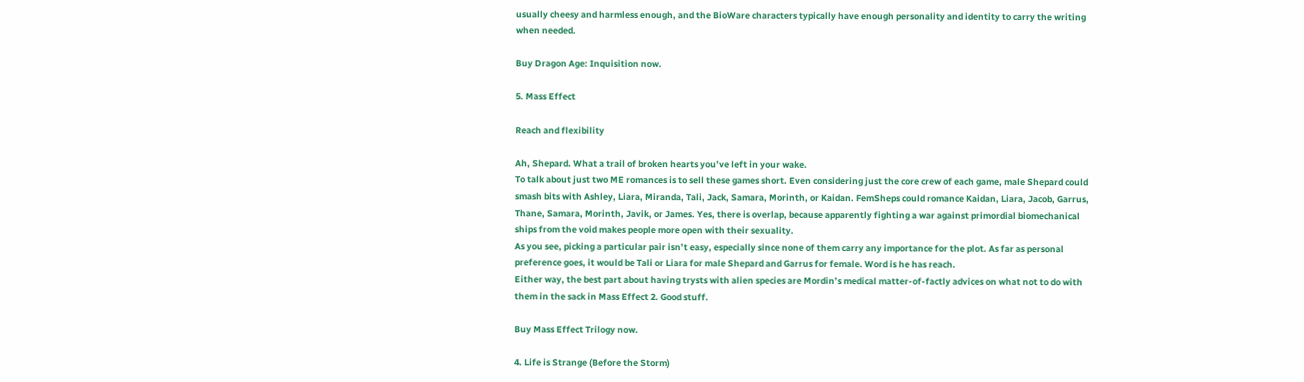usually cheesy and harmless enough, and the BioWare characters typically have enough personality and identity to carry the writing when needed.

Buy Dragon Age: Inquisition now.

5. Mass Effect

Reach and flexibility

Ah, Shepard. What a trail of broken hearts you’ve left in your wake.
To talk about just two ME romances is to sell these games short. Even considering just the core crew of each game, male Shepard could smash bits with Ashley, Liara, Miranda, Tali, Jack, Samara, Morinth, or Kaidan. FemSheps could romance Kaidan, Liara, Jacob, Garrus, Thane, Samara, Morinth, Javik, or James. Yes, there is overlap, because apparently fighting a war against primordial biomechanical ships from the void makes people more open with their sexuality.
As you see, picking a particular pair isn’t easy, especially since none of them carry any importance for the plot. As far as personal preference goes, it would be Tali or Liara for male Shepard and Garrus for female. Word is he has reach.
Either way, the best part about having trysts with alien species are Mordin’s medical matter-of-factly advices on what not to do with them in the sack in Mass Effect 2. Good stuff.

Buy Mass Effect Trilogy now.

4. Life is Strange (Before the Storm)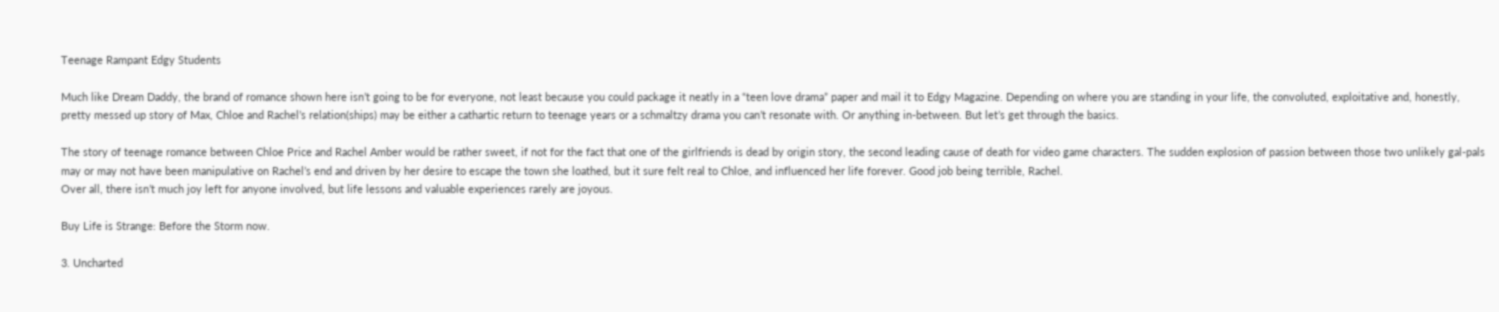Teenage Rampant Edgy Students

Much like Dream Daddy, the brand of romance shown here isn’t going to be for everyone, not least because you could package it neatly in a “teen love drama” paper and mail it to Edgy Magazine. Depending on where you are standing in your life, the convoluted, exploitative and, honestly, pretty messed up story of Max, Chloe and Rachel’s relation(ships) may be either a cathartic return to teenage years or a schmaltzy drama you can’t resonate with. Or anything in-between. But let’s get through the basics.

The story of teenage romance between Chloe Price and Rachel Amber would be rather sweet, if not for the fact that one of the girlfriends is dead by origin story, the second leading cause of death for video game characters. The sudden explosion of passion between those two unlikely gal-pals may or may not have been manipulative on Rachel’s end and driven by her desire to escape the town she loathed, but it sure felt real to Chloe, and influenced her life forever. Good job being terrible, Rachel.
Over all, there isn’t much joy left for anyone involved, but life lessons and valuable experiences rarely are joyous.

Buy Life is Strange: Before the Storm now.

3. Uncharted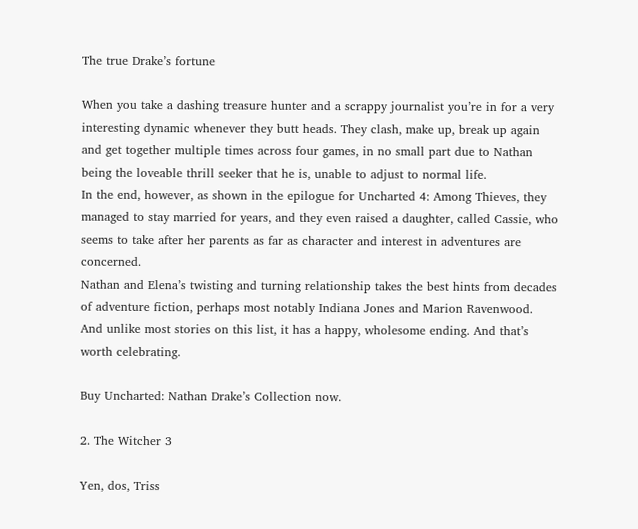The true Drake’s fortune

When you take a dashing treasure hunter and a scrappy journalist you’re in for a very interesting dynamic whenever they butt heads. They clash, make up, break up again and get together multiple times across four games, in no small part due to Nathan being the loveable thrill seeker that he is, unable to adjust to normal life.
In the end, however, as shown in the epilogue for Uncharted 4: Among Thieves, they managed to stay married for years, and they even raised a daughter, called Cassie, who seems to take after her parents as far as character and interest in adventures are concerned.
Nathan and Elena’s twisting and turning relationship takes the best hints from decades of adventure fiction, perhaps most notably Indiana Jones and Marion Ravenwood. And unlike most stories on this list, it has a happy, wholesome ending. And that’s worth celebrating.

Buy Uncharted: Nathan Drake’s Collection now.

2. The Witcher 3

Yen, dos, Triss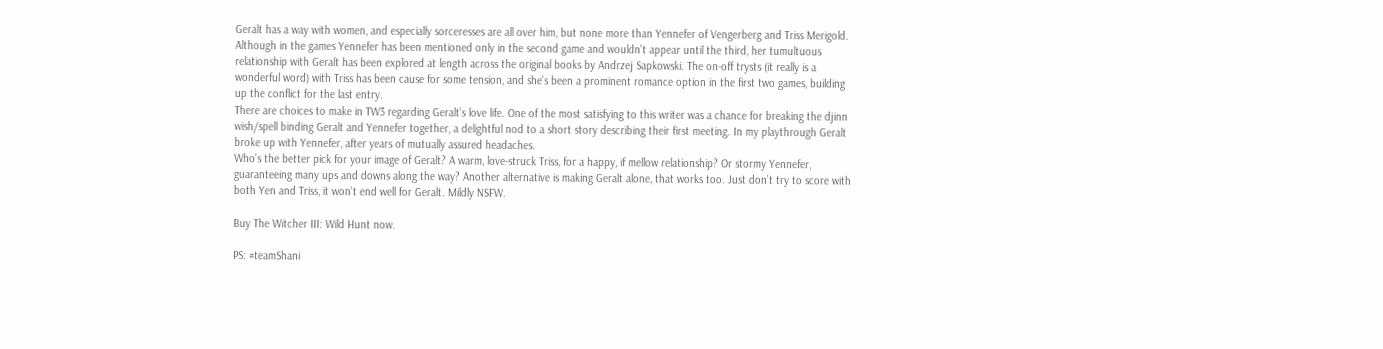Geralt has a way with women, and especially sorceresses are all over him, but none more than Yennefer of Vengerberg and Triss Merigold. Although in the games Yennefer has been mentioned only in the second game and wouldn’t appear until the third, her tumultuous relationship with Geralt has been explored at length across the original books by Andrzej Sapkowski. The on-off trysts (it really is a wonderful word) with Triss has been cause for some tension, and she’s been a prominent romance option in the first two games, building up the conflict for the last entry.
There are choices to make in TW3 regarding Geralt’s love life. One of the most satisfying to this writer was a chance for breaking the djinn wish/spell binding Geralt and Yennefer together, a delightful nod to a short story describing their first meeting. In my playthrough Geralt broke up with Yennefer, after years of mutually assured headaches.
Who’s the better pick for your image of Geralt? A warm, love-struck Triss, for a happy, if mellow relationship? Or stormy Yennefer, guaranteeing many ups and downs along the way? Another alternative is making Geralt alone, that works too. Just don’t try to score with both Yen and Triss, it won’t end well for Geralt. Mildly NSFW.

Buy The Witcher III: Wild Hunt now.

PS: #teamShani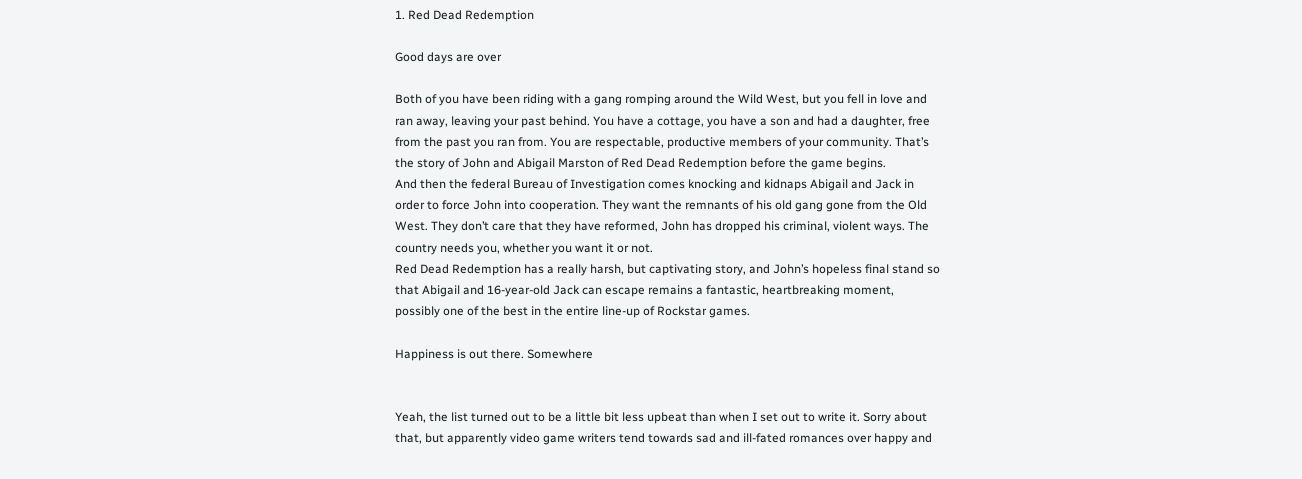1. Red Dead Redemption

Good days are over

Both of you have been riding with a gang romping around the Wild West, but you fell in love and ran away, leaving your past behind. You have a cottage, you have a son and had a daughter, free from the past you ran from. You are respectable, productive members of your community. That’s the story of John and Abigail Marston of Red Dead Redemption before the game begins.
And then the federal Bureau of Investigation comes knocking and kidnaps Abigail and Jack in order to force John into cooperation. They want the remnants of his old gang gone from the Old West. They don’t care that they have reformed, John has dropped his criminal, violent ways. The country needs you, whether you want it or not.
Red Dead Redemption has a really harsh, but captivating story, and John’s hopeless final stand so that Abigail and 16-year-old Jack can escape remains a fantastic, heartbreaking moment, possibly one of the best in the entire line-up of Rockstar games.

Happiness is out there. Somewhere


Yeah, the list turned out to be a little bit less upbeat than when I set out to write it. Sorry about that, but apparently video game writers tend towards sad and ill-fated romances over happy and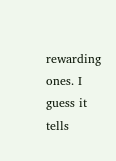rewarding ones. I guess it tells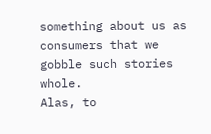something about us as consumers that we gobble such stories whole.
Alas, to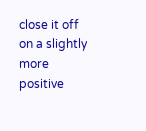close it off on a slightly more positive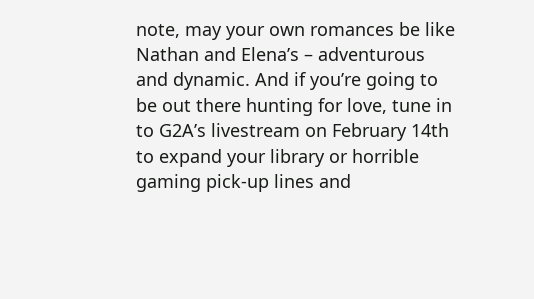note, may your own romances be like Nathan and Elena’s – adventurous and dynamic. And if you’re going to be out there hunting for love, tune in to G2A’s livestream on February 14th to expand your library or horrible gaming pick-up lines and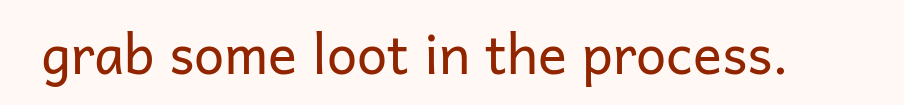grab some loot in the process.